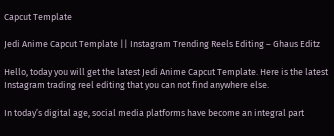Capcut Template

Jedi Anime Capcut Template || Instagram Trending Reels Editing – Ghaus Editz

Hello, today you will get the latest Jedi Anime Capcut Template. Here is the latest Instagram trading reel editing that you can not find anywhere else.

In today’s digital age, social media platforms have become an integral part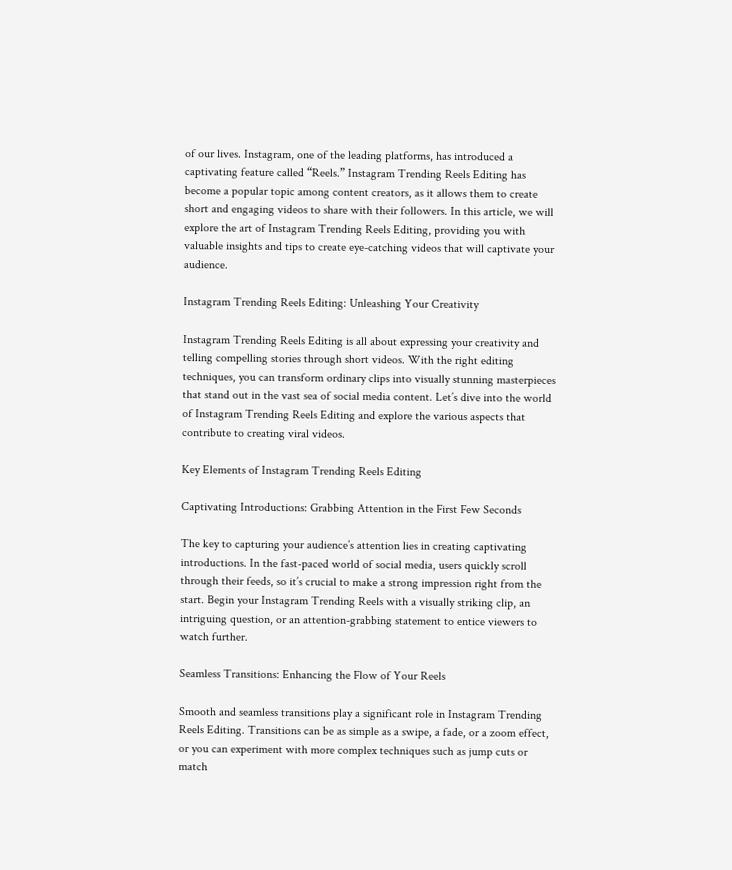of our lives. Instagram, one of the leading platforms, has introduced a captivating feature called “Reels.” Instagram Trending Reels Editing has become a popular topic among content creators, as it allows them to create short and engaging videos to share with their followers. In this article, we will explore the art of Instagram Trending Reels Editing, providing you with valuable insights and tips to create eye-catching videos that will captivate your audience.

Instagram Trending Reels Editing: Unleashing Your Creativity

Instagram Trending Reels Editing is all about expressing your creativity and telling compelling stories through short videos. With the right editing techniques, you can transform ordinary clips into visually stunning masterpieces that stand out in the vast sea of social media content. Let’s dive into the world of Instagram Trending Reels Editing and explore the various aspects that contribute to creating viral videos.

Key Elements of Instagram Trending Reels Editing

Captivating Introductions: Grabbing Attention in the First Few Seconds

The key to capturing your audience’s attention lies in creating captivating introductions. In the fast-paced world of social media, users quickly scroll through their feeds, so it’s crucial to make a strong impression right from the start. Begin your Instagram Trending Reels with a visually striking clip, an intriguing question, or an attention-grabbing statement to entice viewers to watch further.

Seamless Transitions: Enhancing the Flow of Your Reels

Smooth and seamless transitions play a significant role in Instagram Trending Reels Editing. Transitions can be as simple as a swipe, a fade, or a zoom effect, or you can experiment with more complex techniques such as jump cuts or match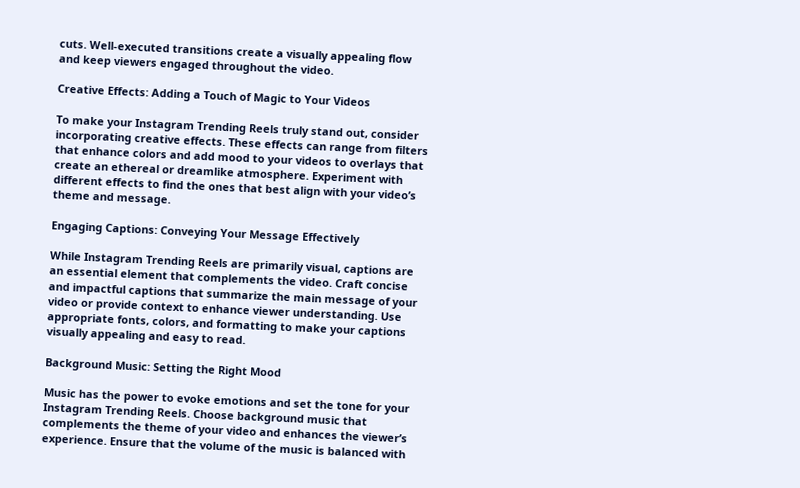cuts. Well-executed transitions create a visually appealing flow and keep viewers engaged throughout the video.

Creative Effects: Adding a Touch of Magic to Your Videos

To make your Instagram Trending Reels truly stand out, consider incorporating creative effects. These effects can range from filters that enhance colors and add mood to your videos to overlays that create an ethereal or dreamlike atmosphere. Experiment with different effects to find the ones that best align with your video’s theme and message.

Engaging Captions: Conveying Your Message Effectively

While Instagram Trending Reels are primarily visual, captions are an essential element that complements the video. Craft concise and impactful captions that summarize the main message of your video or provide context to enhance viewer understanding. Use appropriate fonts, colors, and formatting to make your captions visually appealing and easy to read.

Background Music: Setting the Right Mood

Music has the power to evoke emotions and set the tone for your Instagram Trending Reels. Choose background music that complements the theme of your video and enhances the viewer’s experience. Ensure that the volume of the music is balanced with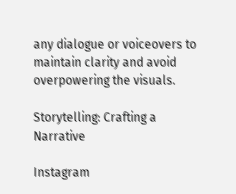any dialogue or voiceovers to maintain clarity and avoid overpowering the visuals.

Storytelling: Crafting a Narrative

Instagram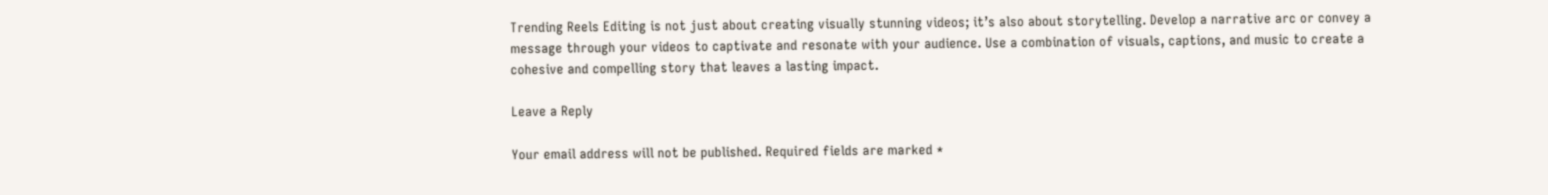Trending Reels Editing is not just about creating visually stunning videos; it’s also about storytelling. Develop a narrative arc or convey a message through your videos to captivate and resonate with your audience. Use a combination of visuals, captions, and music to create a cohesive and compelling story that leaves a lasting impact.

Leave a Reply

Your email address will not be published. Required fields are marked *